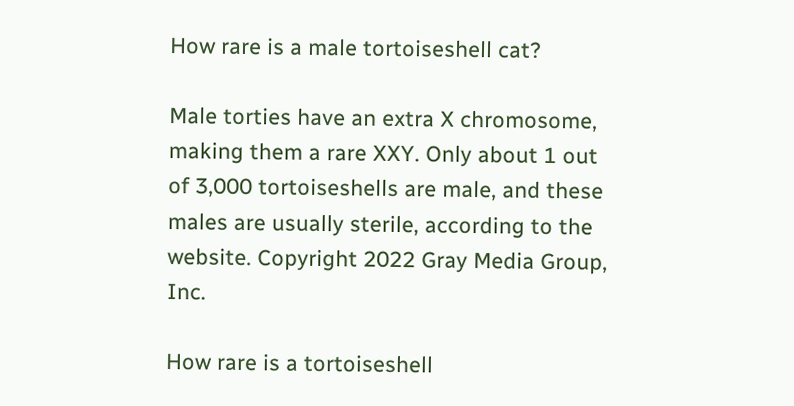How rare is a male tortoiseshell cat?

Male torties have an extra X chromosome, making them a rare XXY. Only about 1 out of 3,000 tortoiseshells are male, and these males are usually sterile, according to the website. Copyright 2022 Gray Media Group, Inc.

How rare is a tortoiseshell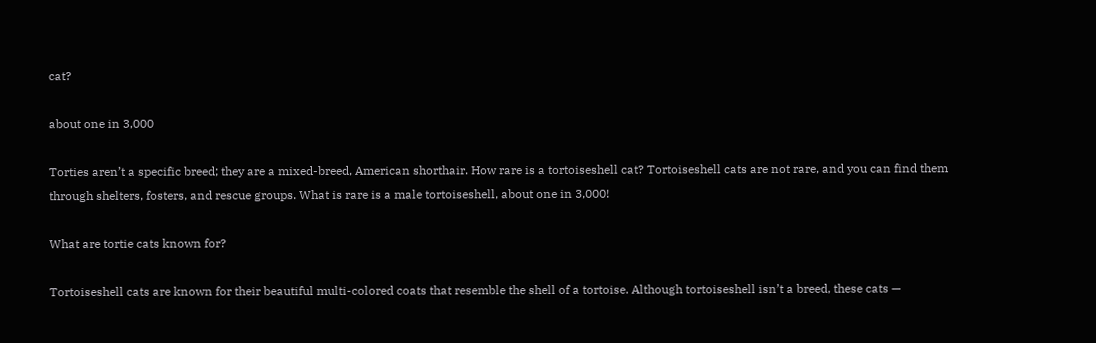cat?

about one in 3,000

Torties aren’t a specific breed; they are a mixed-breed, American shorthair. How rare is a tortoiseshell cat? Tortoiseshell cats are not rare, and you can find them through shelters, fosters, and rescue groups. What is rare is a male tortoiseshell, about one in 3,000!

What are tortie cats known for?

Tortoiseshell cats are known for their beautiful multi-colored coats that resemble the shell of a tortoise. Although tortoiseshell isn’t a breed, these cats —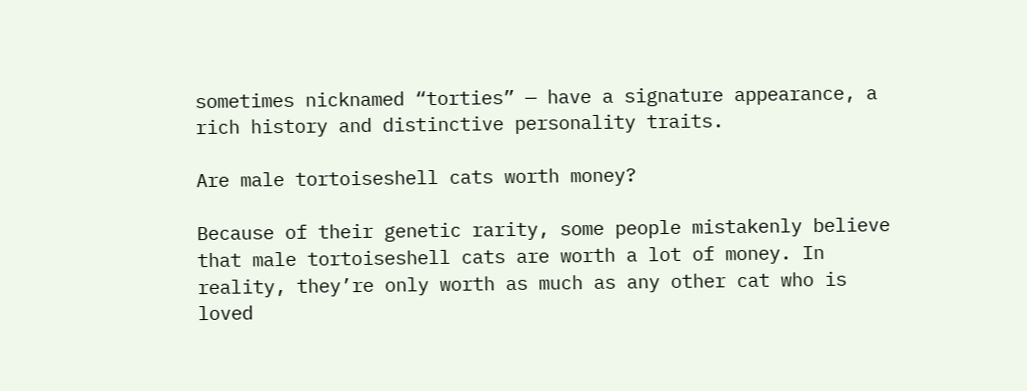sometimes nicknamed “torties” — have a signature appearance, a rich history and distinctive personality traits.

Are male tortoiseshell cats worth money?

Because of their genetic rarity, some people mistakenly believe that male tortoiseshell cats are worth a lot of money. In reality, they’re only worth as much as any other cat who is loved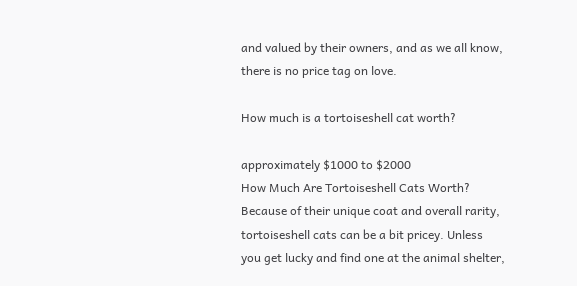and valued by their owners, and as we all know, there is no price tag on love.

How much is a tortoiseshell cat worth?

approximately $1000 to $2000
How Much Are Tortoiseshell Cats Worth? Because of their unique coat and overall rarity, tortoiseshell cats can be a bit pricey. Unless you get lucky and find one at the animal shelter,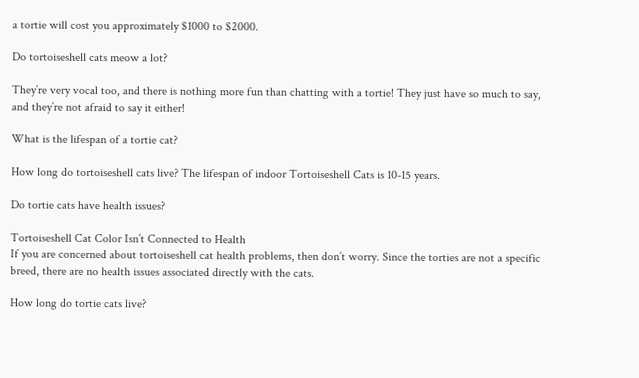a tortie will cost you approximately $1000 to $2000.

Do tortoiseshell cats meow a lot?

They’re very vocal too, and there is nothing more fun than chatting with a tortie! They just have so much to say, and they’re not afraid to say it either!

What is the lifespan of a tortie cat?

How long do tortoiseshell cats live? The lifespan of indoor Tortoiseshell Cats is 10-15 years.

Do tortie cats have health issues?

Tortoiseshell Cat Color Isn’t Connected to Health
If you are concerned about tortoiseshell cat health problems, then don’t worry. Since the torties are not a specific breed, there are no health issues associated directly with the cats.

How long do tortie cats live?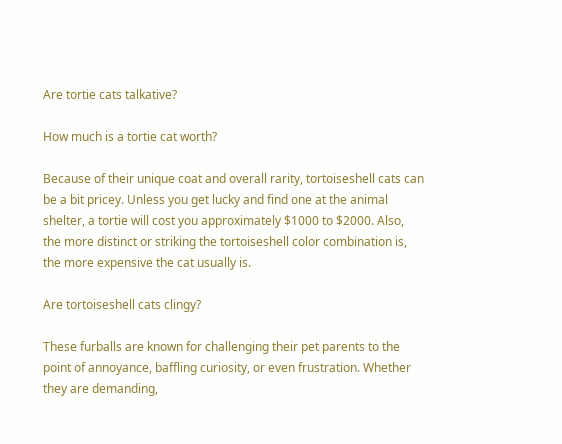Are tortie cats talkative?

How much is a tortie cat worth?

Because of their unique coat and overall rarity, tortoiseshell cats can be a bit pricey. Unless you get lucky and find one at the animal shelter, a tortie will cost you approximately $1000 to $2000. Also, the more distinct or striking the tortoiseshell color combination is, the more expensive the cat usually is.

Are tortoiseshell cats clingy?

These furballs are known for challenging their pet parents to the point of annoyance, baffling curiosity, or even frustration. Whether they are demanding,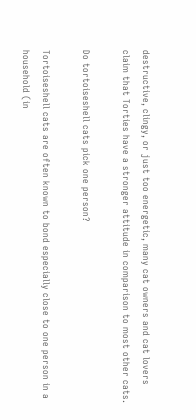destructive, clingy, or just too energetic, many cat owners and cat lovers claim that Torties have a stronger attitude in comparison to most other cats.

Do tortoiseshell cats pick one person?

Tortoiseshell cats are often known to bond especially close to one person in a household (in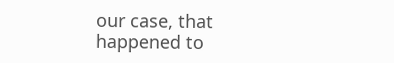our case, that happened to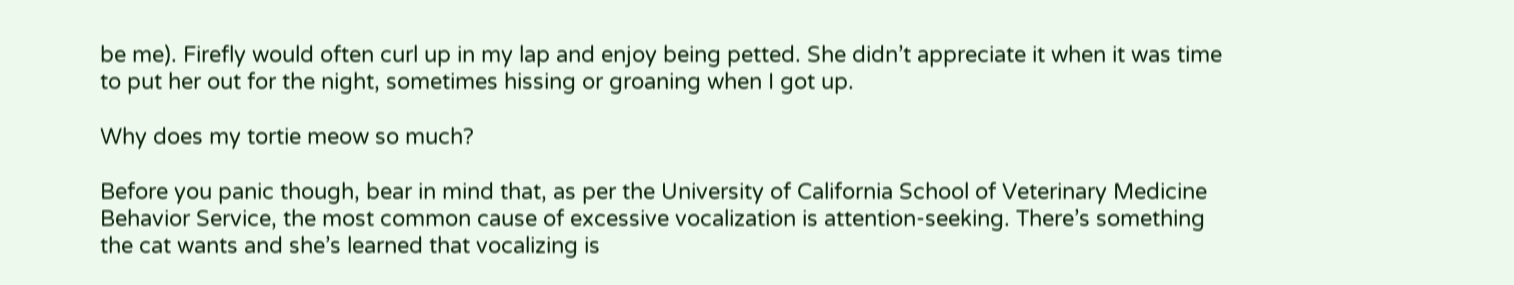be me). Firefly would often curl up in my lap and enjoy being petted. She didn’t appreciate it when it was time to put her out for the night, sometimes hissing or groaning when I got up.

Why does my tortie meow so much?

Before you panic though, bear in mind that, as per the University of California School of Veterinary Medicine Behavior Service, the most common cause of excessive vocalization is attention-seeking. There’s something the cat wants and she’s learned that vocalizing is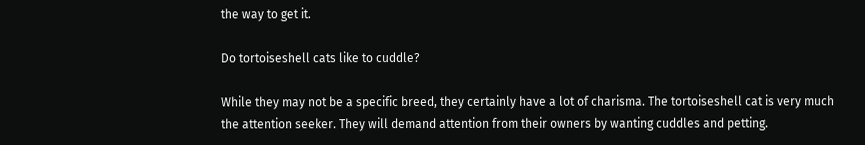the way to get it.

Do tortoiseshell cats like to cuddle?

While they may not be a specific breed, they certainly have a lot of charisma. The tortoiseshell cat is very much the attention seeker. They will demand attention from their owners by wanting cuddles and petting.